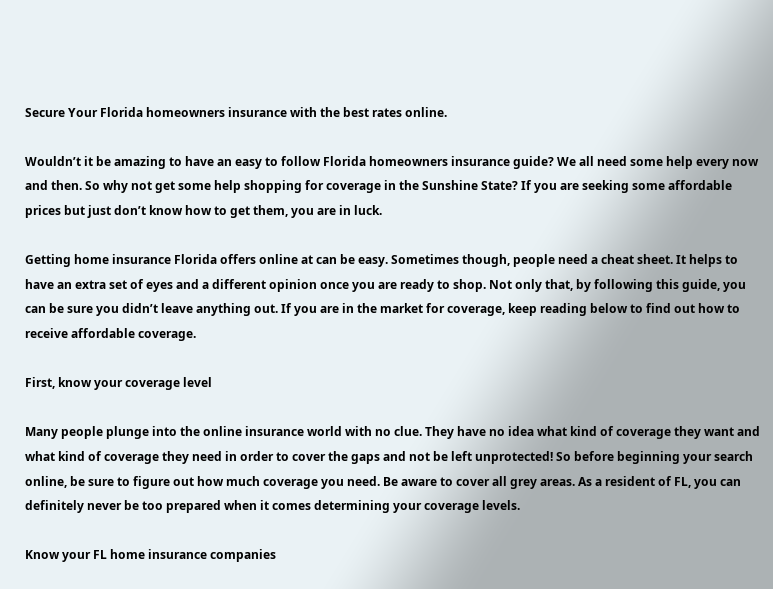Secure Your Florida homeowners insurance with the best rates online.

Wouldn’t it be amazing to have an easy to follow Florida homeowners insurance guide? We all need some help every now and then. So why not get some help shopping for coverage in the Sunshine State? If you are seeking some affordable prices but just don’t know how to get them, you are in luck.

Getting home insurance Florida offers online at can be easy. Sometimes though, people need a cheat sheet. It helps to have an extra set of eyes and a different opinion once you are ready to shop. Not only that, by following this guide, you can be sure you didn’t leave anything out. If you are in the market for coverage, keep reading below to find out how to receive affordable coverage.

First, know your coverage level

Many people plunge into the online insurance world with no clue. They have no idea what kind of coverage they want and what kind of coverage they need in order to cover the gaps and not be left unprotected! So before beginning your search online, be sure to figure out how much coverage you need. Be aware to cover all grey areas. As a resident of FL, you can definitely never be too prepared when it comes determining your coverage levels.

Know your FL home insurance companies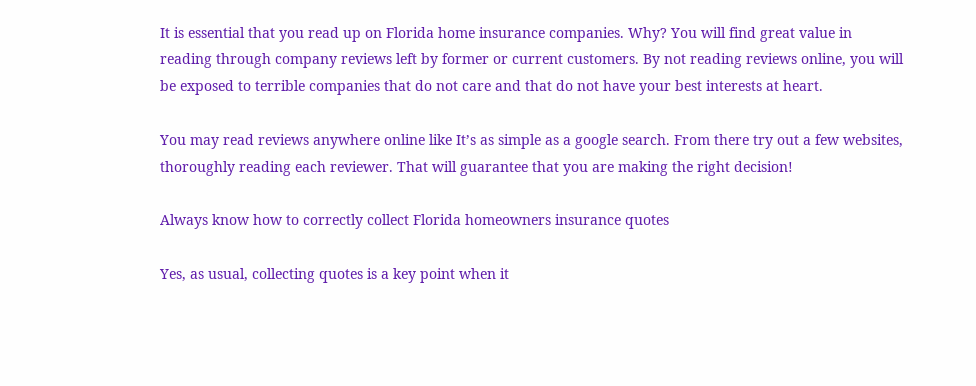It is essential that you read up on Florida home insurance companies. Why? You will find great value in reading through company reviews left by former or current customers. By not reading reviews online, you will be exposed to terrible companies that do not care and that do not have your best interests at heart.

You may read reviews anywhere online like It’s as simple as a google search. From there try out a few websites, thoroughly reading each reviewer. That will guarantee that you are making the right decision!

Always know how to correctly collect Florida homeowners insurance quotes

Yes, as usual, collecting quotes is a key point when it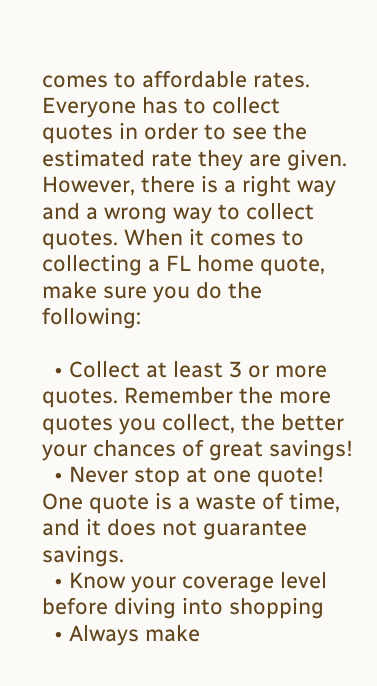comes to affordable rates. Everyone has to collect quotes in order to see the estimated rate they are given. However, there is a right way and a wrong way to collect quotes. When it comes to collecting a FL home quote, make sure you do the following:

  • Collect at least 3 or more quotes. Remember the more quotes you collect, the better your chances of great savings!
  • Never stop at one quote! One quote is a waste of time, and it does not guarantee savings.
  • Know your coverage level before diving into shopping
  • Always make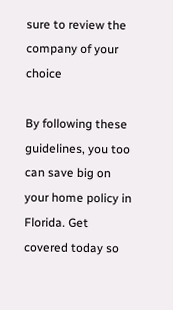sure to review the company of your choice

By following these guidelines, you too can save big on your home policy in Florida. Get covered today so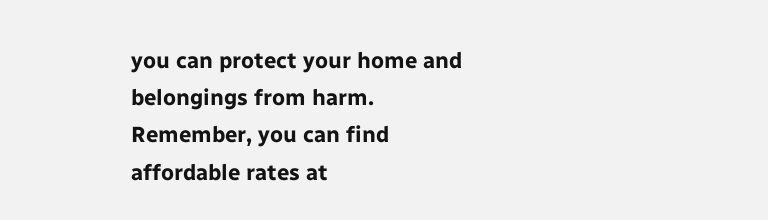you can protect your home and belongings from harm. Remember, you can find affordable rates at